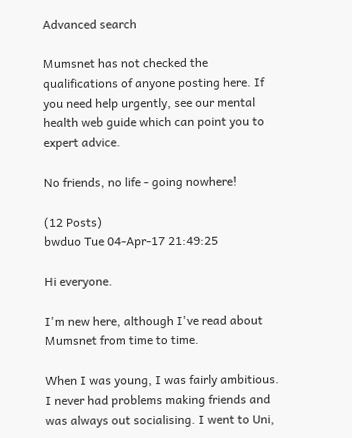Advanced search

Mumsnet has not checked the qualifications of anyone posting here. If you need help urgently, see our mental health web guide which can point you to expert advice.

No friends, no life - going nowhere!

(12 Posts)
bwduo Tue 04-Apr-17 21:49:25

Hi everyone.

I'm new here, although I've read about Mumsnet from time to time.

When I was young, I was fairly ambitious. I never had problems making friends and was always out socialising. I went to Uni,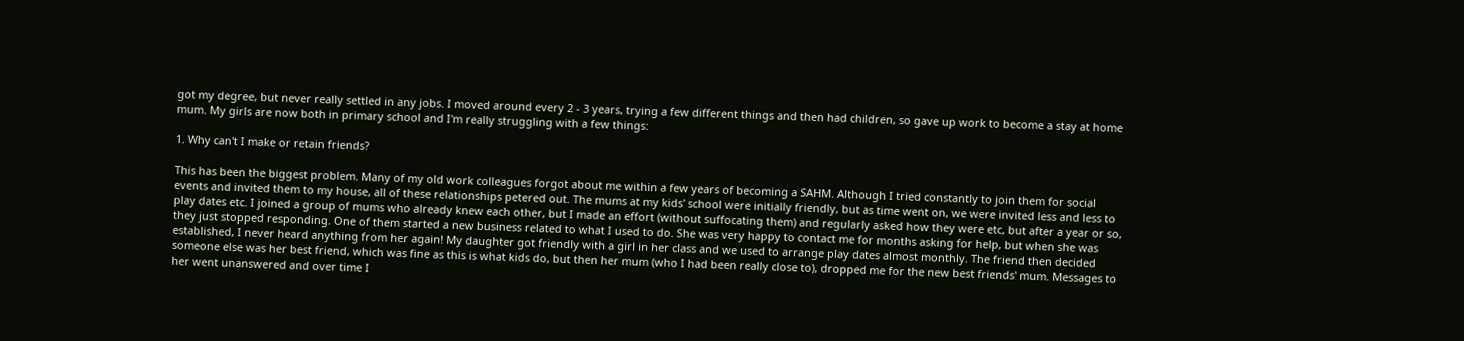got my degree, but never really settled in any jobs. I moved around every 2 - 3 years, trying a few different things and then had children, so gave up work to become a stay at home mum. My girls are now both in primary school and I'm really struggling with a few things:

1. Why can't I make or retain friends?

This has been the biggest problem. Many of my old work colleagues forgot about me within a few years of becoming a SAHM. Although I tried constantly to join them for social events and invited them to my house, all of these relationships petered out. The mums at my kids' school were initially friendly, but as time went on, we were invited less and less to play dates etc. I joined a group of mums who already knew each other, but I made an effort (without suffocating them) and regularly asked how they were etc, but after a year or so, they just stopped responding. One of them started a new business related to what I used to do. She was very happy to contact me for months asking for help, but when she was established, I never heard anything from her again! My daughter got friendly with a girl in her class and we used to arrange play dates almost monthly. The friend then decided someone else was her best friend, which was fine as this is what kids do, but then her mum (who I had been really close to), dropped me for the new best friends' mum. Messages to her went unanswered and over time I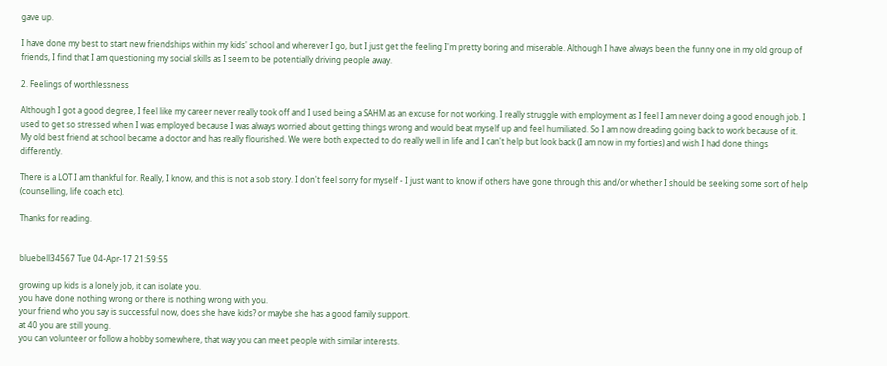gave up.

I have done my best to start new friendships within my kids' school and wherever I go, but I just get the feeling I'm pretty boring and miserable. Although I have always been the funny one in my old group of friends, I find that I am questioning my social skills as I seem to be potentially driving people away.

2. Feelings of worthlessness

Although I got a good degree, I feel like my career never really took off and I used being a SAHM as an excuse for not working. I really struggle with employment as I feel I am never doing a good enough job. I used to get so stressed when I was employed because I was always worried about getting things wrong and would beat myself up and feel humiliated. So I am now dreading going back to work because of it. My old best friend at school became a doctor and has really flourished. We were both expected to do really well in life and I can't help but look back (I am now in my forties) and wish I had done things differently.

There is a LOT I am thankful for. Really, I know, and this is not a sob story. I don't feel sorry for myself - I just want to know if others have gone through this and/or whether I should be seeking some sort of help (counselling, life coach etc).

Thanks for reading.


bluebell34567 Tue 04-Apr-17 21:59:55

growing up kids is a lonely job, it can isolate you.
you have done nothing wrong or there is nothing wrong with you.
your friend who you say is successful now, does she have kids? or maybe she has a good family support.
at 40 you are still young.
you can volunteer or follow a hobby somewhere, that way you can meet people with similar interests.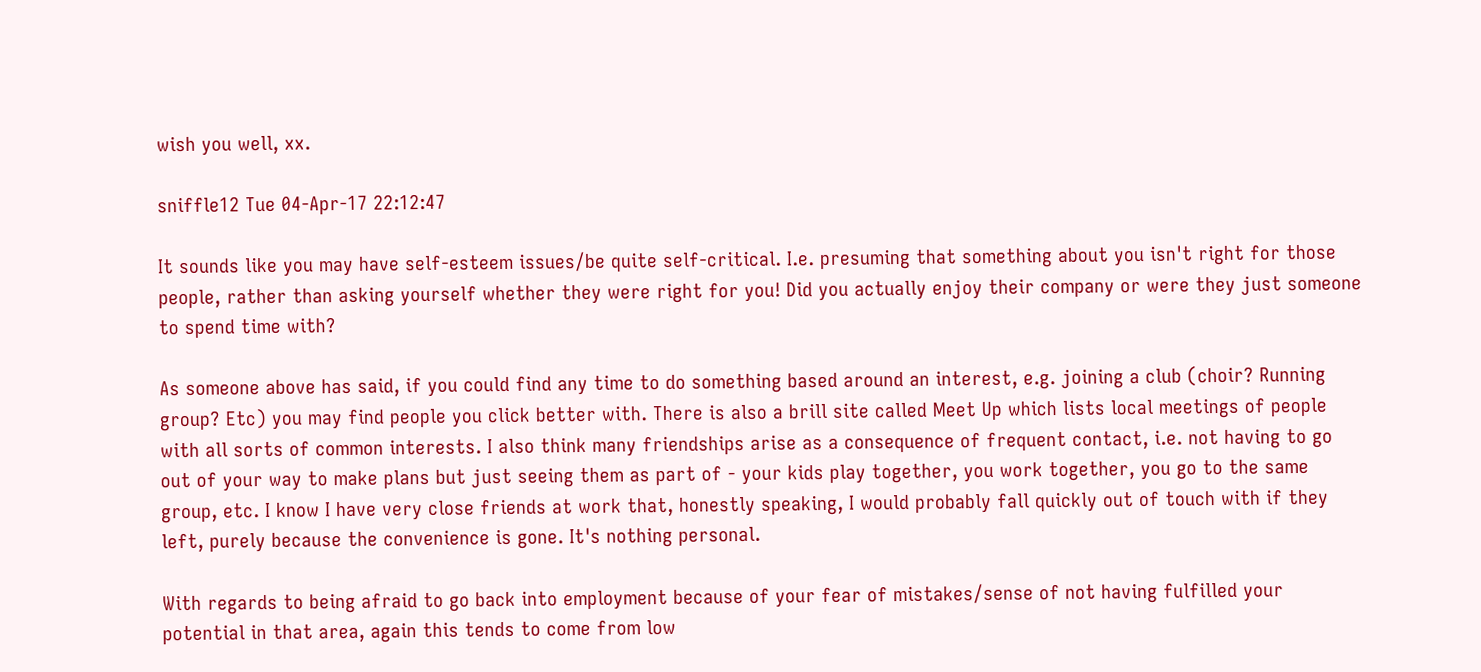wish you well, xx.

sniffle12 Tue 04-Apr-17 22:12:47

It sounds like you may have self-esteem issues/be quite self-critical. I.e. presuming that something about you isn't right for those people, rather than asking yourself whether they were right for you! Did you actually enjoy their company or were they just someone to spend time with?

As someone above has said, if you could find any time to do something based around an interest, e.g. joining a club (choir? Running group? Etc) you may find people you click better with. There is also a brill site called Meet Up which lists local meetings of people with all sorts of common interests. I also think many friendships arise as a consequence of frequent contact, i.e. not having to go out of your way to make plans but just seeing them as part of - your kids play together, you work together, you go to the same group, etc. I know I have very close friends at work that, honestly speaking, I would probably fall quickly out of touch with if they left, purely because the convenience is gone. It's nothing personal.

With regards to being afraid to go back into employment because of your fear of mistakes/sense of not having fulfilled your potential in that area, again this tends to come from low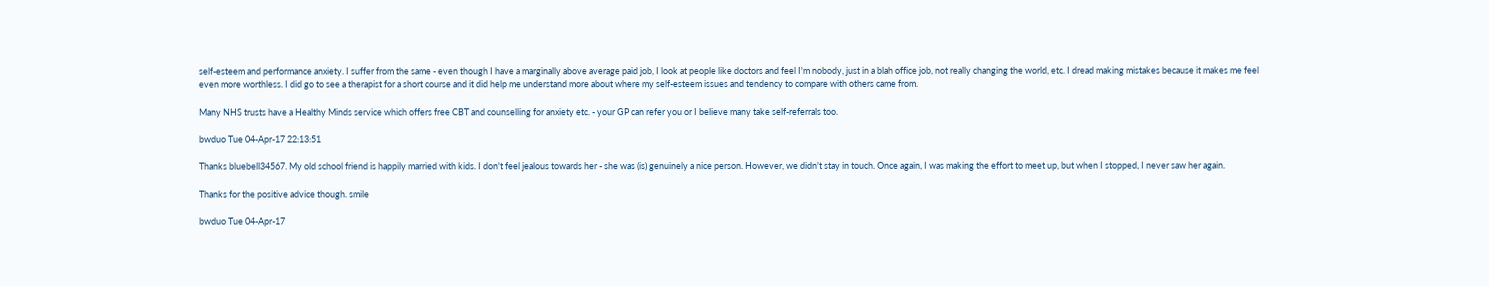self-esteem and performance anxiety. I suffer from the same - even though I have a marginally above average paid job, I look at people like doctors and feel I'm nobody, just in a blah office job, not really changing the world, etc. I dread making mistakes because it makes me feel even more worthless. I did go to see a therapist for a short course and it did help me understand more about where my self-esteem issues and tendency to compare with others came from.

Many NHS trusts have a Healthy Minds service which offers free CBT and counselling for anxiety etc. - your GP can refer you or I believe many take self-referrals too.

bwduo Tue 04-Apr-17 22:13:51

Thanks bluebell34567. My old school friend is happily married with kids. I don't feel jealous towards her - she was (is) genuinely a nice person. However, we didn't stay in touch. Once again, I was making the effort to meet up, but when I stopped, I never saw her again.

Thanks for the positive advice though. smile

bwduo Tue 04-Apr-17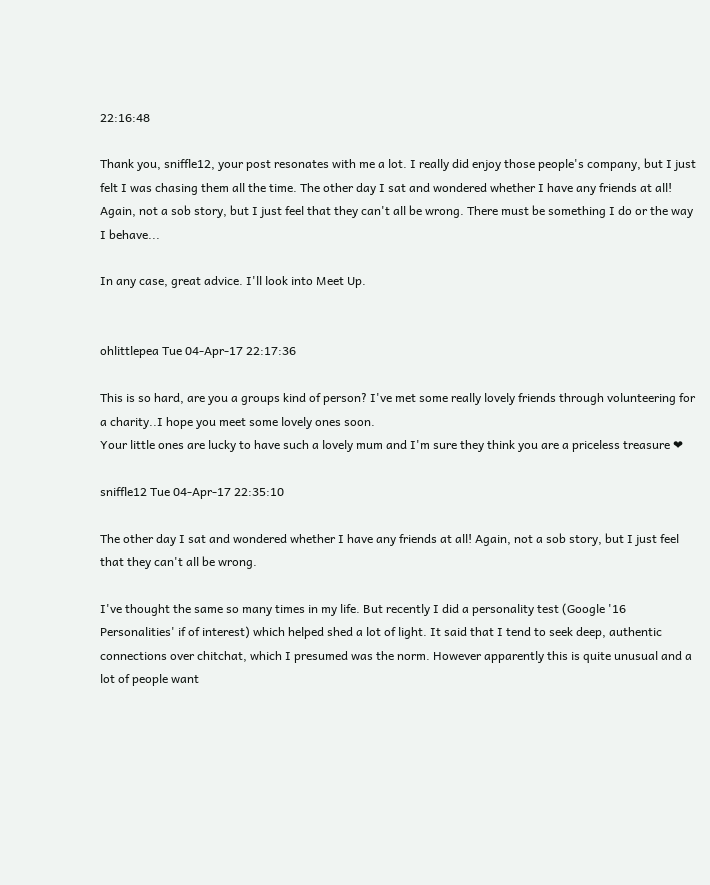22:16:48

Thank you, sniffle12, your post resonates with me a lot. I really did enjoy those people's company, but I just felt I was chasing them all the time. The other day I sat and wondered whether I have any friends at all! Again, not a sob story, but I just feel that they can't all be wrong. There must be something I do or the way I behave...

In any case, great advice. I'll look into Meet Up.


ohlittlepea Tue 04-Apr-17 22:17:36

This is so hard, are you a groups kind of person? I've met some really lovely friends through volunteering for a charity..I hope you meet some lovely ones soon.
Your little ones are lucky to have such a lovely mum and I'm sure they think you are a priceless treasure ❤

sniffle12 Tue 04-Apr-17 22:35:10

The other day I sat and wondered whether I have any friends at all! Again, not a sob story, but I just feel that they can't all be wrong.

I've thought the same so many times in my life. But recently I did a personality test (Google '16 Personalities' if of interest) which helped shed a lot of light. It said that I tend to seek deep, authentic connections over chitchat, which I presumed was the norm. However apparently this is quite unusual and a lot of people want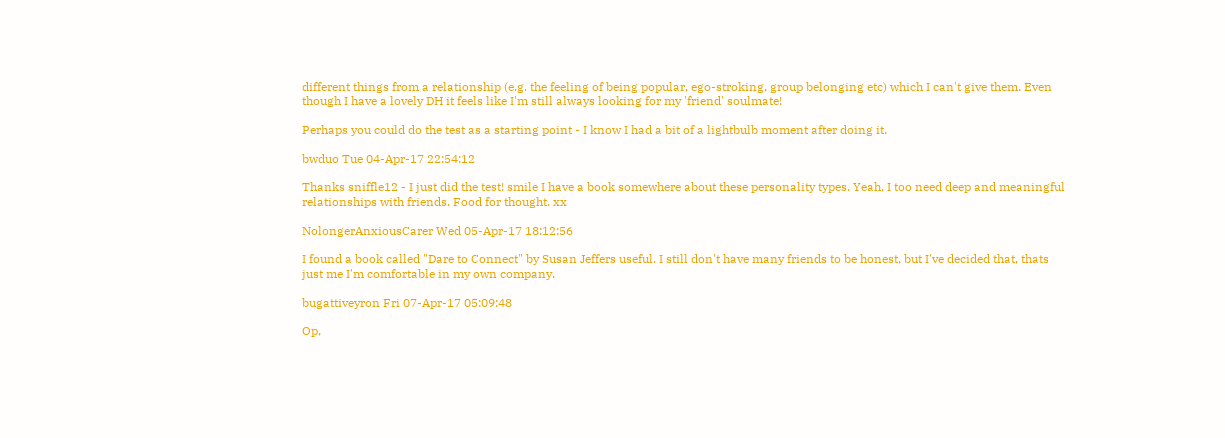different things from a relationship (e.g. the feeling of being popular, ego-stroking, group belonging etc) which I can't give them. Even though I have a lovely DH it feels like I'm still always looking for my 'friend' soulmate!

Perhaps you could do the test as a starting point - I know I had a bit of a lightbulb moment after doing it.

bwduo Tue 04-Apr-17 22:54:12

Thanks sniffle12 - I just did the test! smile I have a book somewhere about these personality types. Yeah, I too need deep and meaningful relationships with friends. Food for thought. xx

NolongerAnxiousCarer Wed 05-Apr-17 18:12:56

I found a book called "Dare to Connect" by Susan Jeffers useful. I still don't have many friends to be honest, but I've decided that, thats just me I'm comfortable in my own company.

bugattiveyron Fri 07-Apr-17 05:09:48

Op,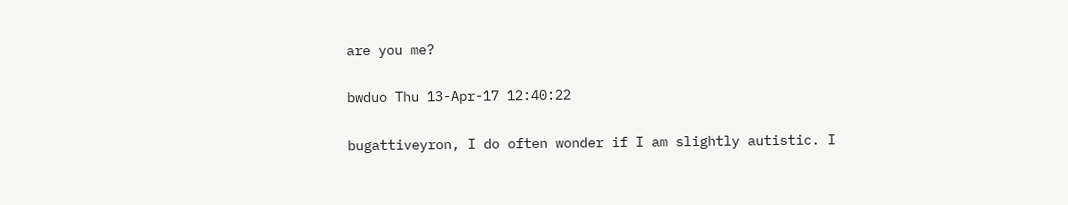are you me?

bwduo Thu 13-Apr-17 12:40:22

bugattiveyron, I do often wonder if I am slightly autistic. I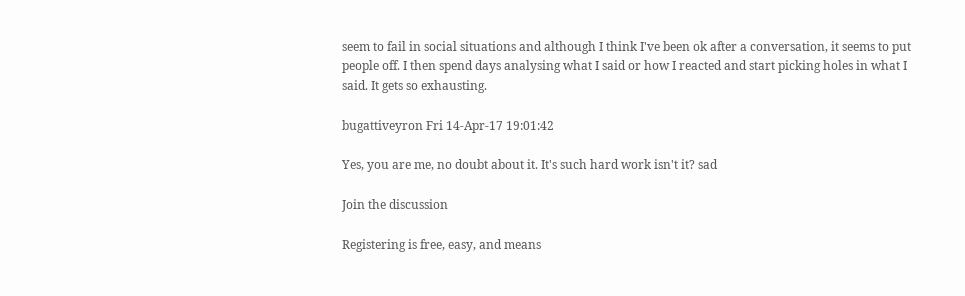seem to fail in social situations and although I think I've been ok after a conversation, it seems to put people off. I then spend days analysing what I said or how I reacted and start picking holes in what I said. It gets so exhausting.

bugattiveyron Fri 14-Apr-17 19:01:42

Yes, you are me, no doubt about it. It's such hard work isn't it? sad

Join the discussion

Registering is free, easy, and means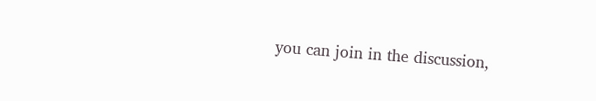you can join in the discussion,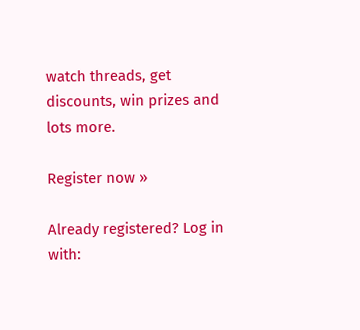watch threads, get discounts, win prizes and lots more.

Register now »

Already registered? Log in with: